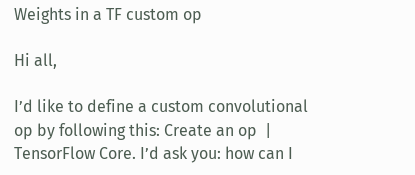Weights in a TF custom op

Hi all,

I’d like to define a custom convolutional op by following this: Create an op  |  TensorFlow Core. I’d ask you: how can I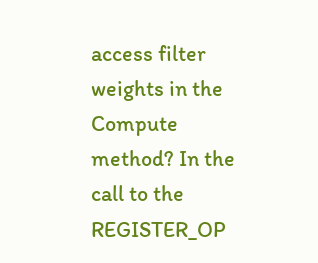access filter weights in the Compute method? In the call to the REGISTER_OP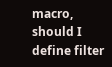macro, should I define filter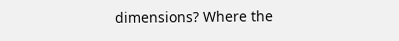dimensions? Where the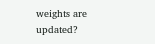weights are updated?